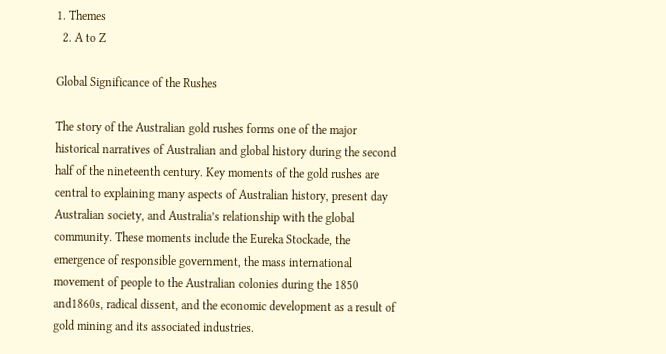1. Themes
  2. A to Z

Global Significance of the Rushes

The story of the Australian gold rushes forms one of the major historical narratives of Australian and global history during the second half of the nineteenth century. Key moments of the gold rushes are central to explaining many aspects of Australian history, present day Australian society, and Australia’s relationship with the global community. These moments include the Eureka Stockade, the emergence of responsible government, the mass international movement of people to the Australian colonies during the 1850 and1860s, radical dissent, and the economic development as a result of gold mining and its associated industries.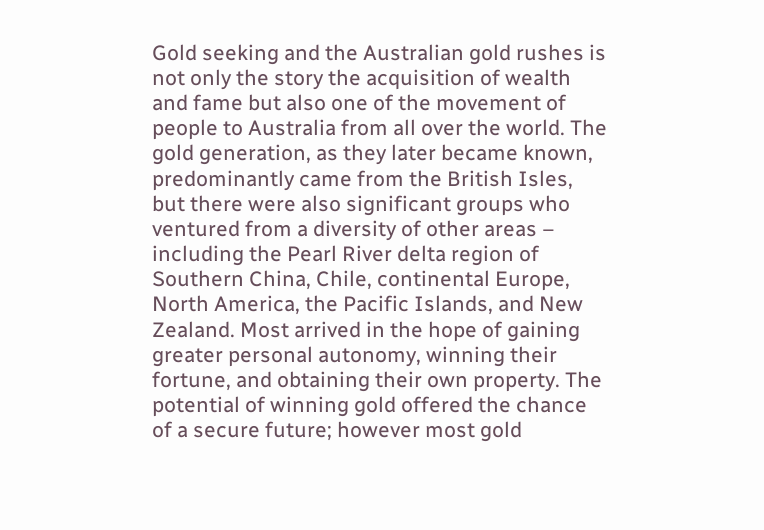Gold seeking and the Australian gold rushes is not only the story the acquisition of wealth and fame but also one of the movement of people to Australia from all over the world. The gold generation, as they later became known, predominantly came from the British Isles, but there were also significant groups who ventured from a diversity of other areas – including the Pearl River delta region of Southern China, Chile, continental Europe, North America, the Pacific Islands, and New Zealand. Most arrived in the hope of gaining greater personal autonomy, winning their fortune, and obtaining their own property. The potential of winning gold offered the chance of a secure future; however most gold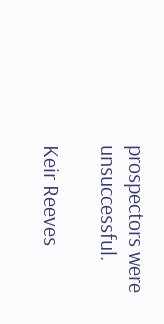prospectors were unsuccessful.

Keir Reeves